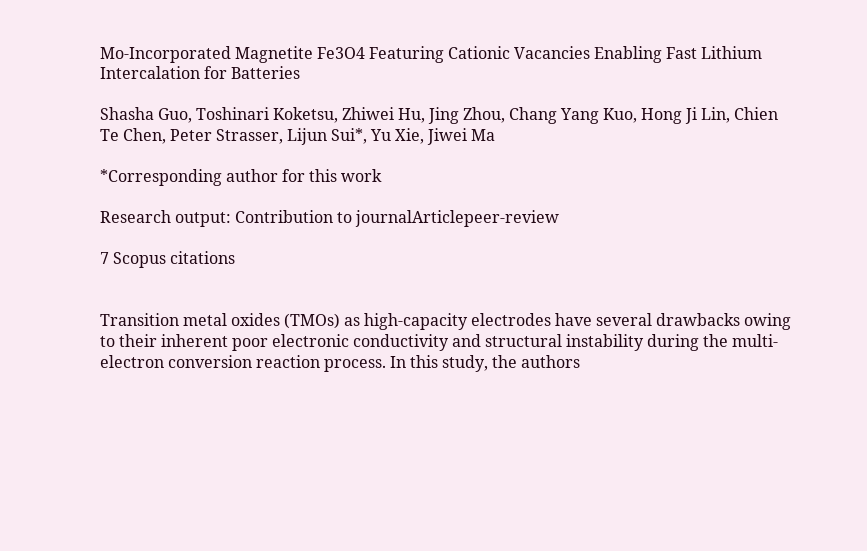Mo-Incorporated Magnetite Fe3O4 Featuring Cationic Vacancies Enabling Fast Lithium Intercalation for Batteries

Shasha Guo, Toshinari Koketsu, Zhiwei Hu, Jing Zhou, Chang Yang Kuo, Hong Ji Lin, Chien Te Chen, Peter Strasser, Lijun Sui*, Yu Xie, Jiwei Ma

*Corresponding author for this work

Research output: Contribution to journalArticlepeer-review

7 Scopus citations


Transition metal oxides (TMOs) as high-capacity electrodes have several drawbacks owing to their inherent poor electronic conductivity and structural instability during the multi-electron conversion reaction process. In this study, the authors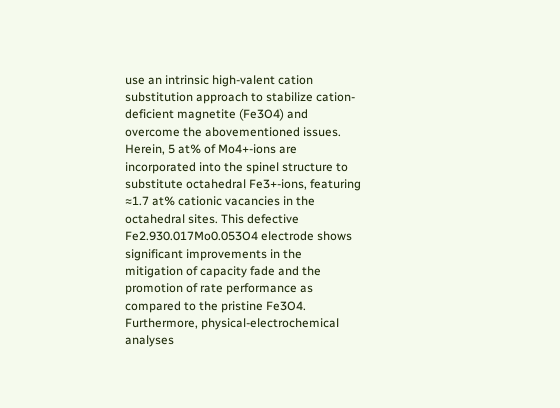use an intrinsic high-valent cation substitution approach to stabilize cation-deficient magnetite (Fe3O4) and overcome the abovementioned issues. Herein, 5 at% of Mo4+-ions are incorporated into the spinel structure to substitute octahedral Fe3+-ions, featuring ≈1.7 at% cationic vacancies in the octahedral sites. This defective Fe2.930.017Mo0.053O4 electrode shows significant improvements in the mitigation of capacity fade and the promotion of rate performance as compared to the pristine Fe3O4. Furthermore, physical-electrochemical analyses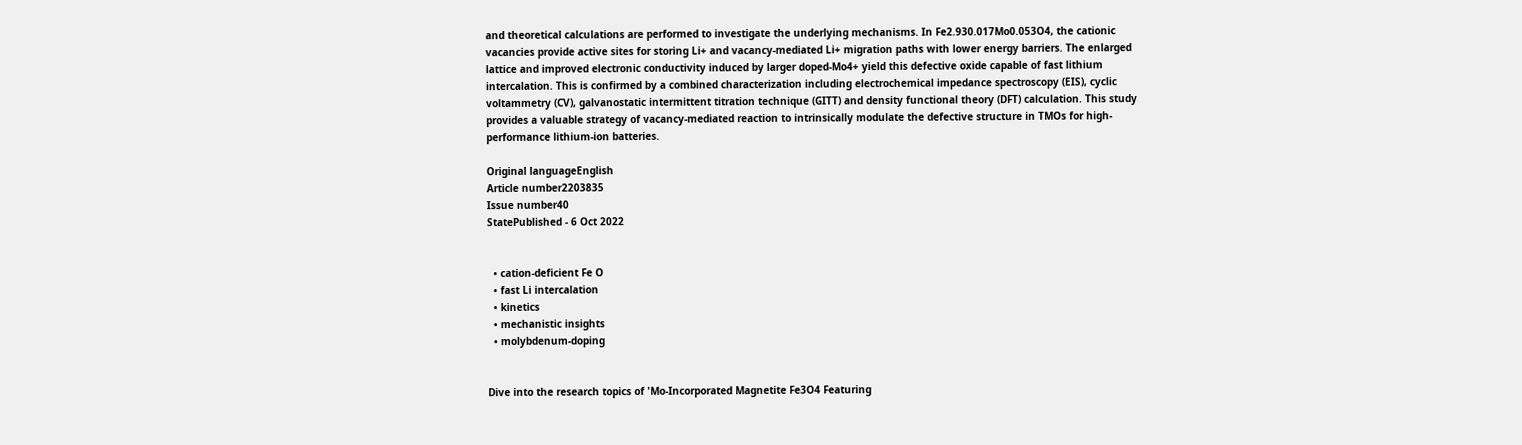and theoretical calculations are performed to investigate the underlying mechanisms. In Fe2.930.017Mo0.053O4, the cationic vacancies provide active sites for storing Li+ and vacancy-mediated Li+ migration paths with lower energy barriers. The enlarged lattice and improved electronic conductivity induced by larger doped-Mo4+ yield this defective oxide capable of fast lithium intercalation. This is confirmed by a combined characterization including electrochemical impedance spectroscopy (EIS), cyclic voltammetry (CV), galvanostatic intermittent titration technique (GITT) and density functional theory (DFT) calculation. This study provides a valuable strategy of vacancy-mediated reaction to intrinsically modulate the defective structure in TMOs for high-performance lithium-ion batteries.

Original languageEnglish
Article number2203835
Issue number40
StatePublished - 6 Oct 2022


  • cation-deficient Fe O
  • fast Li intercalation
  • kinetics
  • mechanistic insights
  • molybdenum-doping


Dive into the research topics of 'Mo-Incorporated Magnetite Fe3O4 Featuring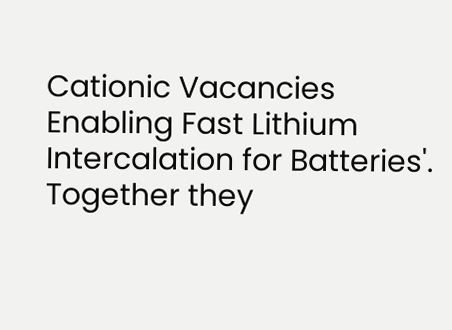Cationic Vacancies Enabling Fast Lithium Intercalation for Batteries'. Together they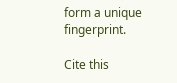form a unique fingerprint.

Cite this